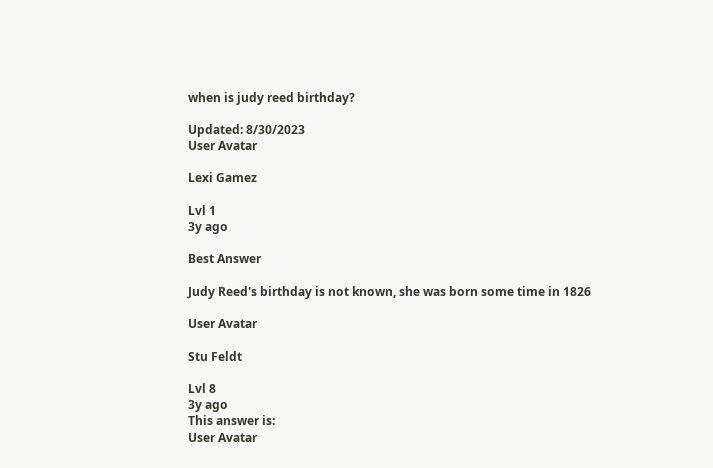when is judy reed birthday?

Updated: 8/30/2023
User Avatar

Lexi Gamez

Lvl 1
3y ago

Best Answer

Judy Reed's birthday is not known, she was born some time in 1826

User Avatar

Stu Feldt

Lvl 8
3y ago
This answer is:
User Avatar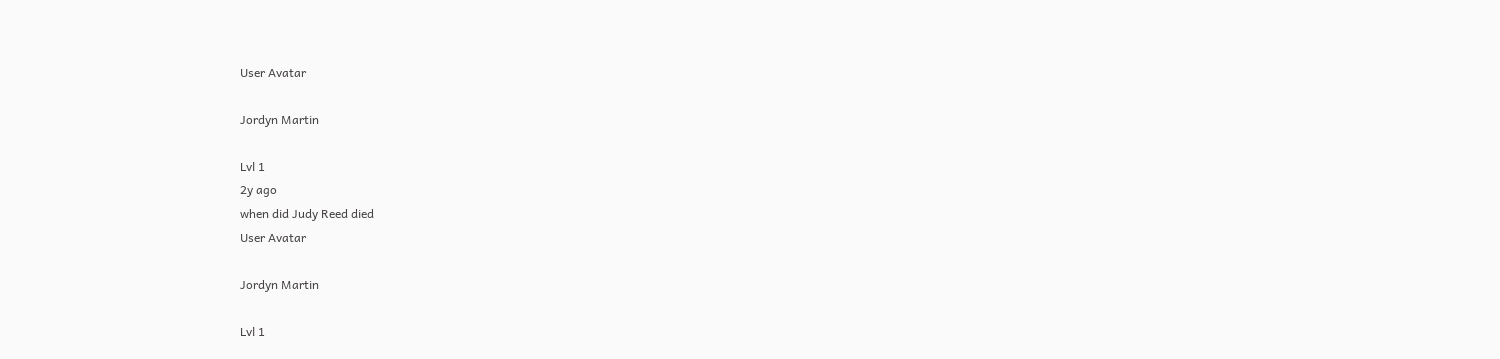User Avatar

Jordyn Martin

Lvl 1
2y ago
when did Judy Reed died
User Avatar

Jordyn Martin

Lvl 1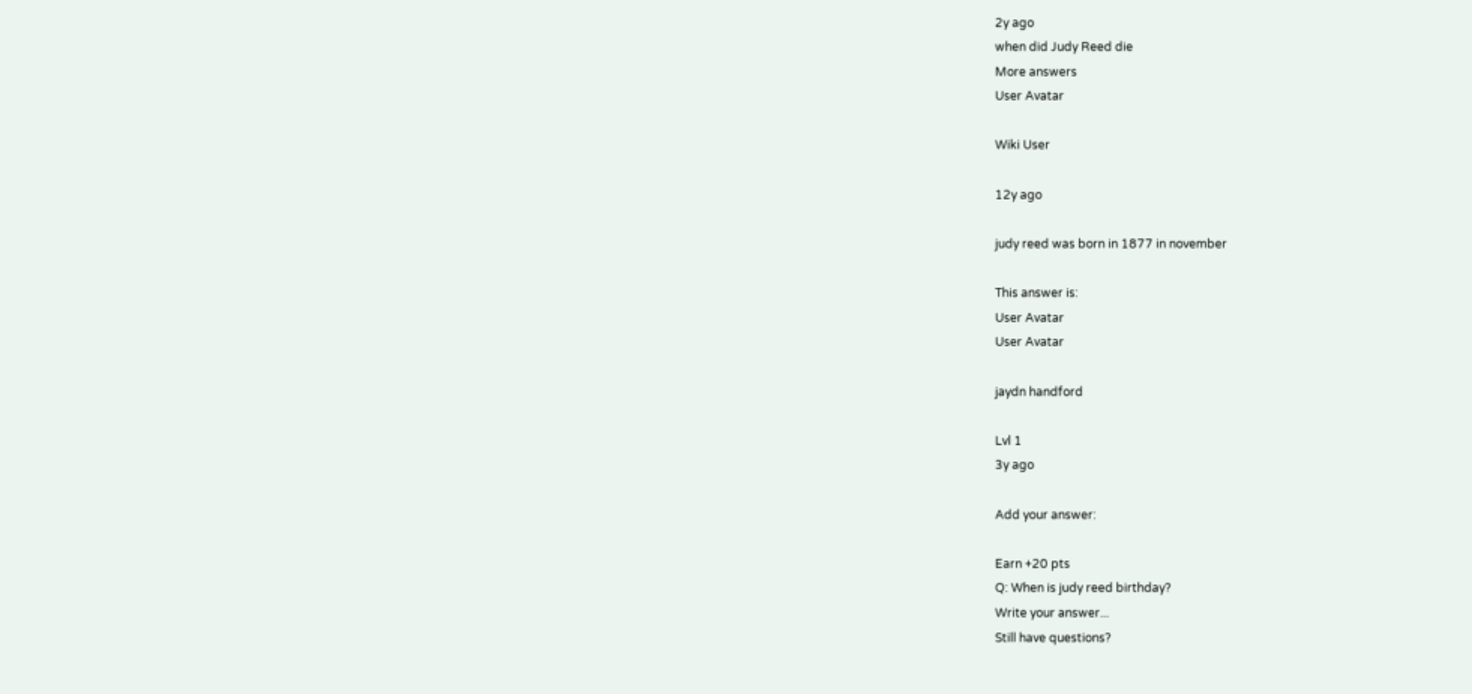2y ago
when did Judy Reed die
More answers
User Avatar

Wiki User

12y ago

judy reed was born in 1877 in november

This answer is:
User Avatar
User Avatar

jaydn handford

Lvl 1
3y ago

Add your answer:

Earn +20 pts
Q: When is judy reed birthday?
Write your answer...
Still have questions?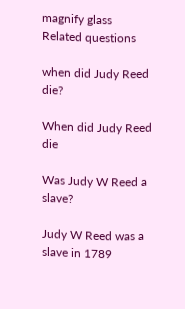magnify glass
Related questions

when did Judy Reed die?

When did Judy Reed die

Was Judy W Reed a slave?

Judy W Reed was a slave in 1789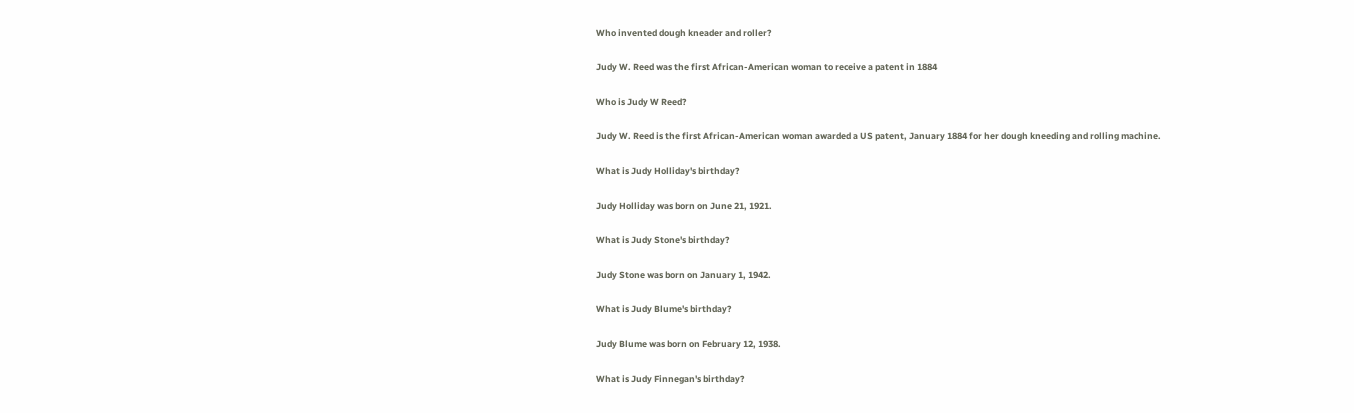Who invented dough kneader and roller?

Judy W. Reed was the first African-American woman to receive a patent in 1884

Who is Judy W Reed?

Judy W. Reed is the first African-American woman awarded a US patent, January 1884 for her dough kneeding and rolling machine.

What is Judy Holliday's birthday?

Judy Holliday was born on June 21, 1921.

What is Judy Stone's birthday?

Judy Stone was born on January 1, 1942.

What is Judy Blume's birthday?

Judy Blume was born on February 12, 1938.

What is Judy Finnegan's birthday?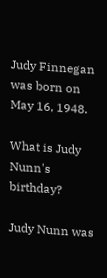Judy Finnegan was born on May 16, 1948.

What is Judy Nunn's birthday?

Judy Nunn was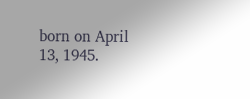born on April 13, 1945.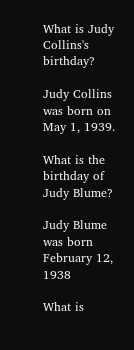What is Judy Collins's birthday?

Judy Collins was born on May 1, 1939.

What is the birthday of Judy Blume?

Judy Blume was born February 12, 1938

What is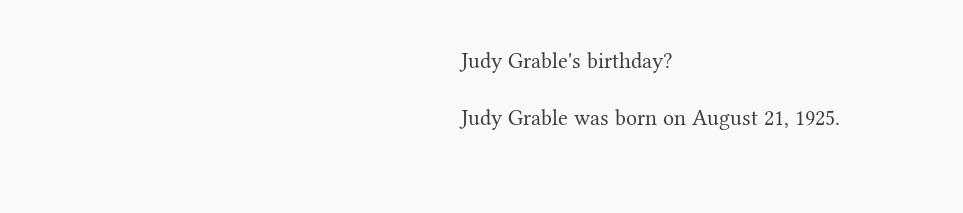Judy Grable's birthday?

Judy Grable was born on August 21, 1925.